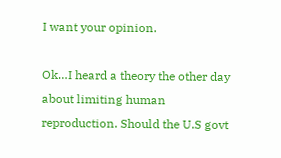I want your opinion.

Ok…I heard a theory the other day about limiting human reproduction. Should the U.S govt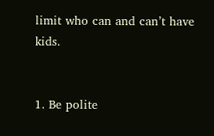limit who can and can’t have kids.


1. Be polite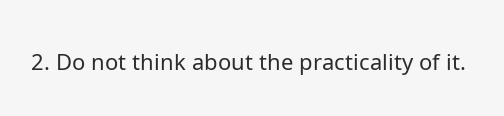2. Do not think about the practicality of it.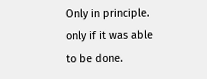Only in principle. only if it was able to be done.